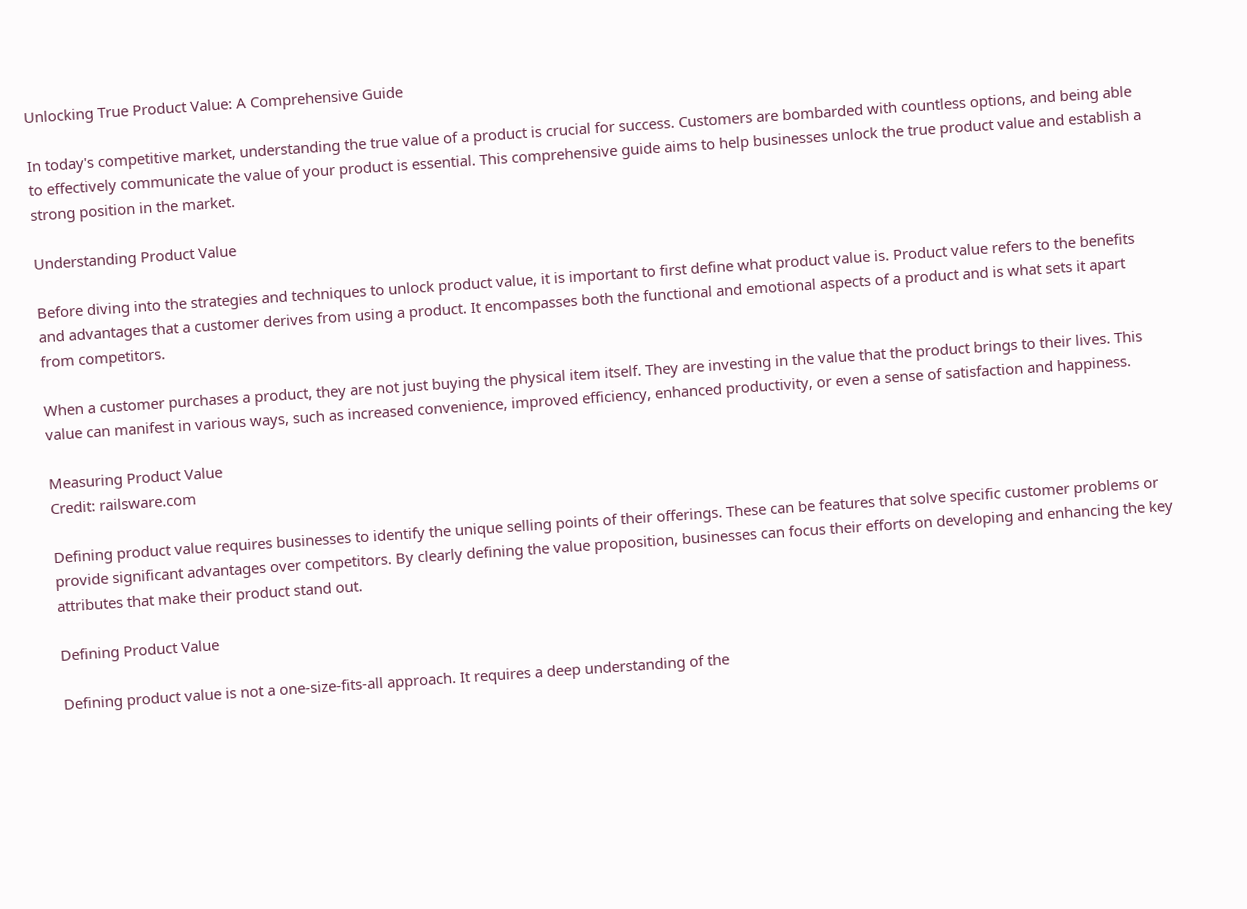Unlocking True Product Value: A Comprehensive Guide

In today's competitive market, understanding the true value of a product is crucial for success. Customers are bombarded with countless options, and being able to effectively communicate the value of your product is essential. This comprehensive guide aims to help businesses unlock the true product value and establish a strong position in the market.

Understanding Product Value

Before diving into the strategies and techniques to unlock product value, it is important to first define what product value is. Product value refers to the benefits and advantages that a customer derives from using a product. It encompasses both the functional and emotional aspects of a product and is what sets it apart from competitors.

When a customer purchases a product, they are not just buying the physical item itself. They are investing in the value that the product brings to their lives. This value can manifest in various ways, such as increased convenience, improved efficiency, enhanced productivity, or even a sense of satisfaction and happiness.

Measuring Product Value
Credit: railsware.com

Defining product value requires businesses to identify the unique selling points of their offerings. These can be features that solve specific customer problems or provide significant advantages over competitors. By clearly defining the value proposition, businesses can focus their efforts on developing and enhancing the key attributes that make their product stand out.

Defining Product Value

Defining product value is not a one-size-fits-all approach. It requires a deep understanding of the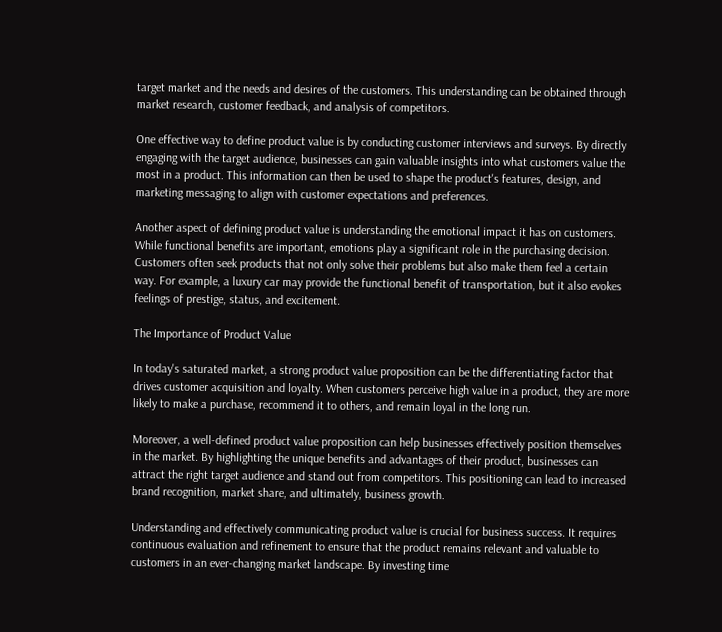target market and the needs and desires of the customers. This understanding can be obtained through market research, customer feedback, and analysis of competitors.

One effective way to define product value is by conducting customer interviews and surveys. By directly engaging with the target audience, businesses can gain valuable insights into what customers value the most in a product. This information can then be used to shape the product's features, design, and marketing messaging to align with customer expectations and preferences.

Another aspect of defining product value is understanding the emotional impact it has on customers. While functional benefits are important, emotions play a significant role in the purchasing decision. Customers often seek products that not only solve their problems but also make them feel a certain way. For example, a luxury car may provide the functional benefit of transportation, but it also evokes feelings of prestige, status, and excitement.

The Importance of Product Value

In today's saturated market, a strong product value proposition can be the differentiating factor that drives customer acquisition and loyalty. When customers perceive high value in a product, they are more likely to make a purchase, recommend it to others, and remain loyal in the long run.

Moreover, a well-defined product value proposition can help businesses effectively position themselves in the market. By highlighting the unique benefits and advantages of their product, businesses can attract the right target audience and stand out from competitors. This positioning can lead to increased brand recognition, market share, and ultimately, business growth.

Understanding and effectively communicating product value is crucial for business success. It requires continuous evaluation and refinement to ensure that the product remains relevant and valuable to customers in an ever-changing market landscape. By investing time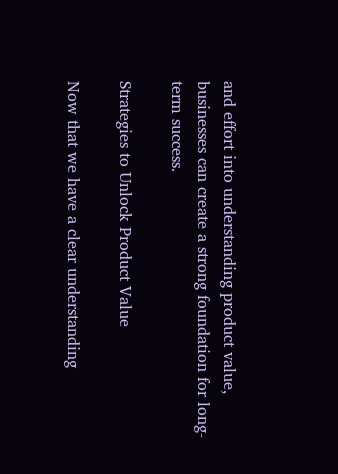and effort into understanding product value, businesses can create a strong foundation for long-term success.

Strategies to Unlock Product Value

Now that we have a clear understanding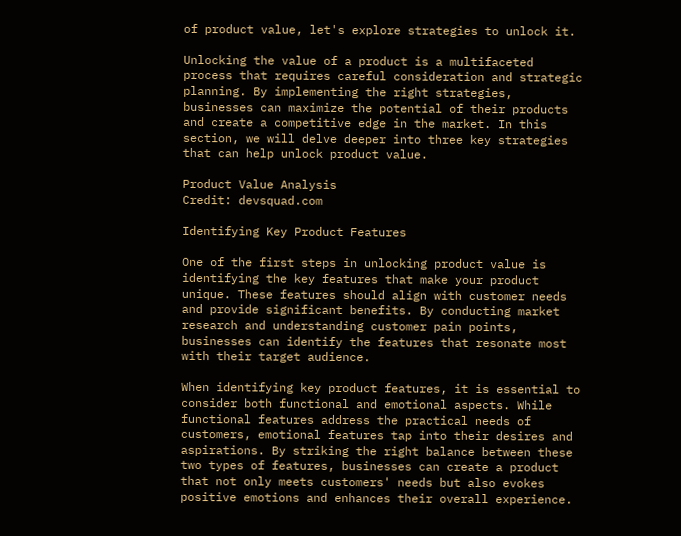of product value, let's explore strategies to unlock it.

Unlocking the value of a product is a multifaceted process that requires careful consideration and strategic planning. By implementing the right strategies, businesses can maximize the potential of their products and create a competitive edge in the market. In this section, we will delve deeper into three key strategies that can help unlock product value.

Product Value Analysis
Credit: devsquad.com

Identifying Key Product Features

One of the first steps in unlocking product value is identifying the key features that make your product unique. These features should align with customer needs and provide significant benefits. By conducting market research and understanding customer pain points, businesses can identify the features that resonate most with their target audience.

When identifying key product features, it is essential to consider both functional and emotional aspects. While functional features address the practical needs of customers, emotional features tap into their desires and aspirations. By striking the right balance between these two types of features, businesses can create a product that not only meets customers' needs but also evokes positive emotions and enhances their overall experience.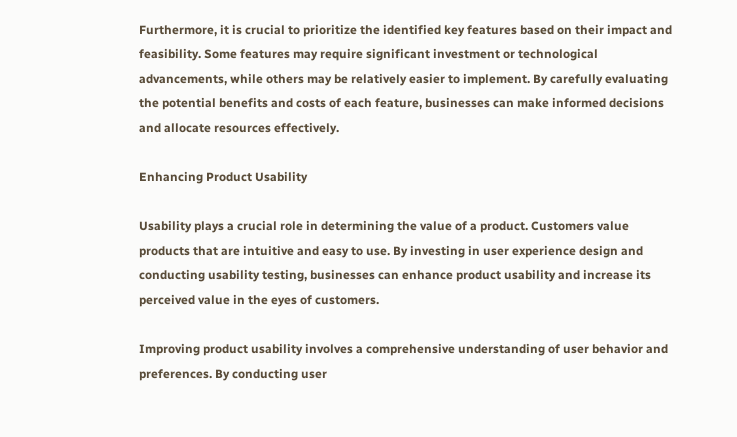Furthermore, it is crucial to prioritize the identified key features based on their impact and feasibility. Some features may require significant investment or technological advancements, while others may be relatively easier to implement. By carefully evaluating the potential benefits and costs of each feature, businesses can make informed decisions and allocate resources effectively.

Enhancing Product Usability

Usability plays a crucial role in determining the value of a product. Customers value products that are intuitive and easy to use. By investing in user experience design and conducting usability testing, businesses can enhance product usability and increase its perceived value in the eyes of customers.

Improving product usability involves a comprehensive understanding of user behavior and preferences. By conducting user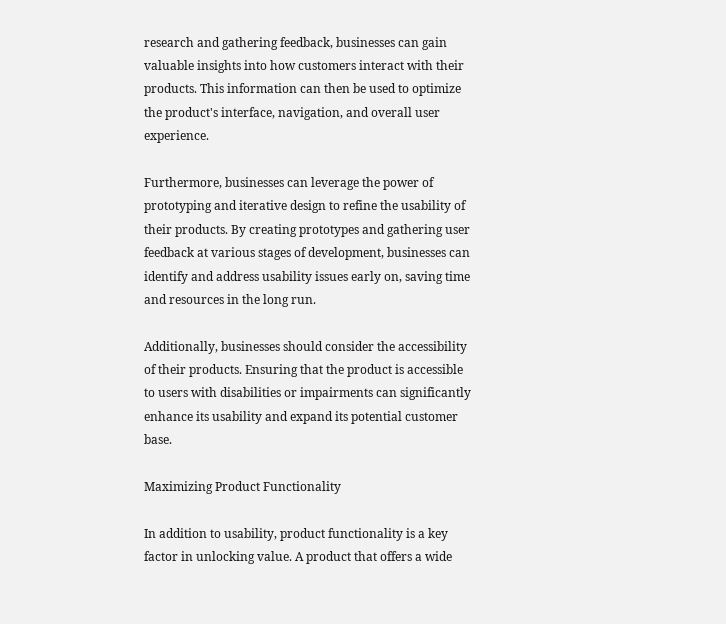research and gathering feedback, businesses can gain valuable insights into how customers interact with their products. This information can then be used to optimize the product's interface, navigation, and overall user experience.

Furthermore, businesses can leverage the power of prototyping and iterative design to refine the usability of their products. By creating prototypes and gathering user feedback at various stages of development, businesses can identify and address usability issues early on, saving time and resources in the long run.

Additionally, businesses should consider the accessibility of their products. Ensuring that the product is accessible to users with disabilities or impairments can significantly enhance its usability and expand its potential customer base.

Maximizing Product Functionality

In addition to usability, product functionality is a key factor in unlocking value. A product that offers a wide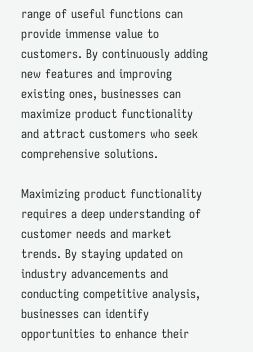range of useful functions can provide immense value to customers. By continuously adding new features and improving existing ones, businesses can maximize product functionality and attract customers who seek comprehensive solutions.

Maximizing product functionality requires a deep understanding of customer needs and market trends. By staying updated on industry advancements and conducting competitive analysis, businesses can identify opportunities to enhance their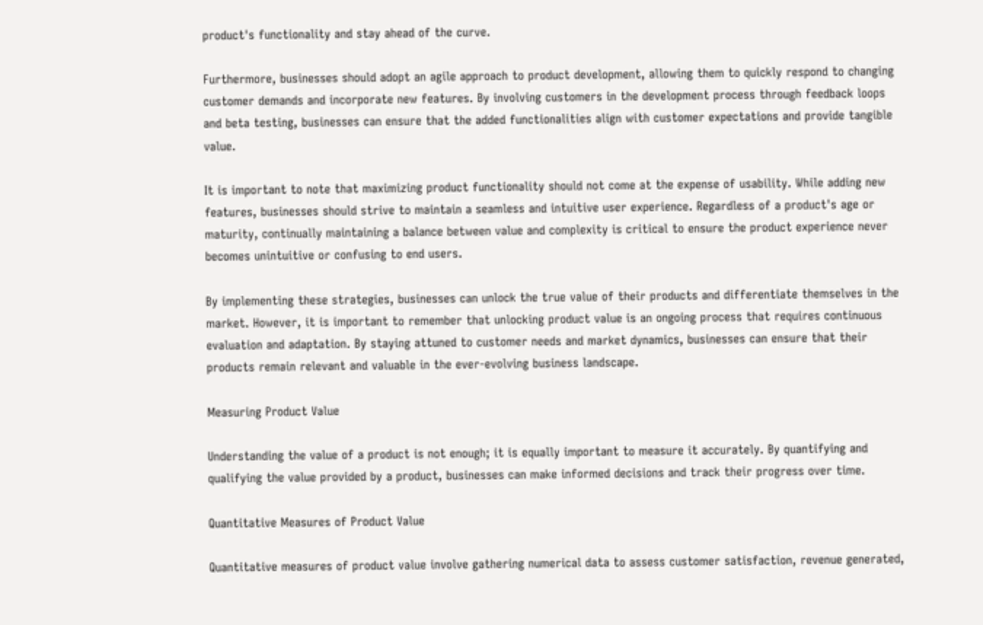product's functionality and stay ahead of the curve.

Furthermore, businesses should adopt an agile approach to product development, allowing them to quickly respond to changing customer demands and incorporate new features. By involving customers in the development process through feedback loops and beta testing, businesses can ensure that the added functionalities align with customer expectations and provide tangible value.

It is important to note that maximizing product functionality should not come at the expense of usability. While adding new features, businesses should strive to maintain a seamless and intuitive user experience. Regardless of a product's age or maturity, continually maintaining a balance between value and complexity is critical to ensure the product experience never becomes unintuitive or confusing to end users.

By implementing these strategies, businesses can unlock the true value of their products and differentiate themselves in the market. However, it is important to remember that unlocking product value is an ongoing process that requires continuous evaluation and adaptation. By staying attuned to customer needs and market dynamics, businesses can ensure that their products remain relevant and valuable in the ever-evolving business landscape.

Measuring Product Value

Understanding the value of a product is not enough; it is equally important to measure it accurately. By quantifying and qualifying the value provided by a product, businesses can make informed decisions and track their progress over time.

Quantitative Measures of Product Value

Quantitative measures of product value involve gathering numerical data to assess customer satisfaction, revenue generated,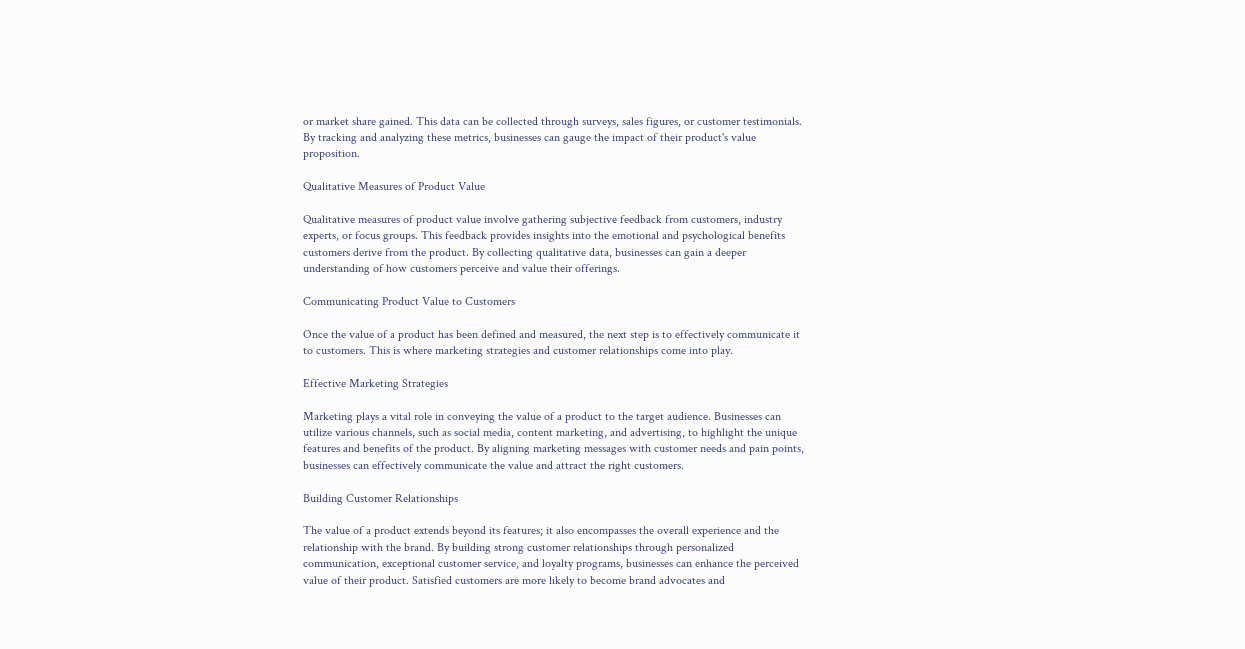or market share gained. This data can be collected through surveys, sales figures, or customer testimonials. By tracking and analyzing these metrics, businesses can gauge the impact of their product's value proposition.

Qualitative Measures of Product Value

Qualitative measures of product value involve gathering subjective feedback from customers, industry experts, or focus groups. This feedback provides insights into the emotional and psychological benefits customers derive from the product. By collecting qualitative data, businesses can gain a deeper understanding of how customers perceive and value their offerings.

Communicating Product Value to Customers

Once the value of a product has been defined and measured, the next step is to effectively communicate it to customers. This is where marketing strategies and customer relationships come into play.

Effective Marketing Strategies

Marketing plays a vital role in conveying the value of a product to the target audience. Businesses can utilize various channels, such as social media, content marketing, and advertising, to highlight the unique features and benefits of the product. By aligning marketing messages with customer needs and pain points, businesses can effectively communicate the value and attract the right customers.

Building Customer Relationships

The value of a product extends beyond its features; it also encompasses the overall experience and the relationship with the brand. By building strong customer relationships through personalized communication, exceptional customer service, and loyalty programs, businesses can enhance the perceived value of their product. Satisfied customers are more likely to become brand advocates and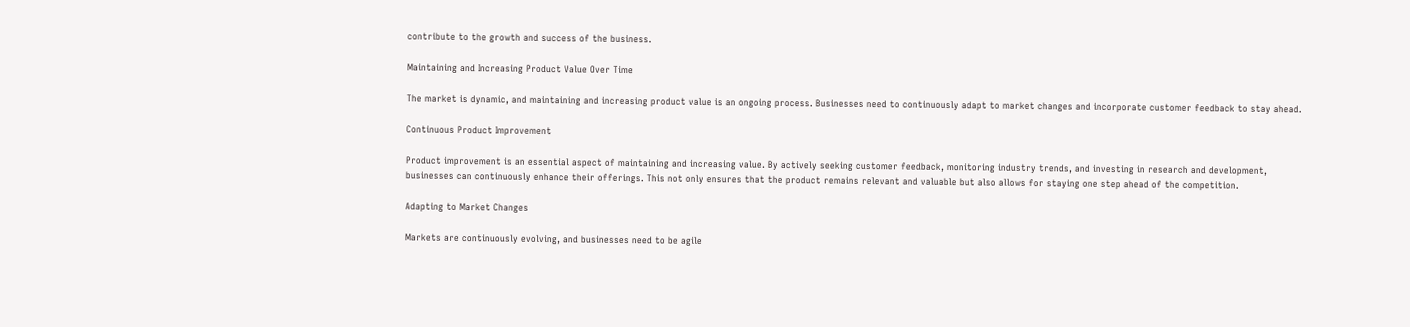contribute to the growth and success of the business.

Maintaining and Increasing Product Value Over Time

The market is dynamic, and maintaining and increasing product value is an ongoing process. Businesses need to continuously adapt to market changes and incorporate customer feedback to stay ahead.

Continuous Product Improvement

Product improvement is an essential aspect of maintaining and increasing value. By actively seeking customer feedback, monitoring industry trends, and investing in research and development, businesses can continuously enhance their offerings. This not only ensures that the product remains relevant and valuable but also allows for staying one step ahead of the competition.

Adapting to Market Changes

Markets are continuously evolving, and businesses need to be agile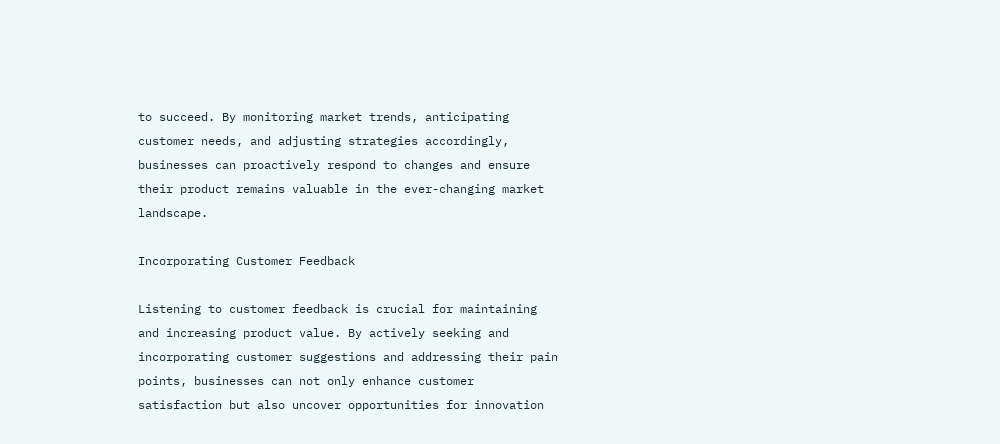to succeed. By monitoring market trends, anticipating customer needs, and adjusting strategies accordingly, businesses can proactively respond to changes and ensure their product remains valuable in the ever-changing market landscape.

Incorporating Customer Feedback

Listening to customer feedback is crucial for maintaining and increasing product value. By actively seeking and incorporating customer suggestions and addressing their pain points, businesses can not only enhance customer satisfaction but also uncover opportunities for innovation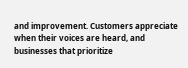and improvement. Customers appreciate when their voices are heard, and businesses that prioritize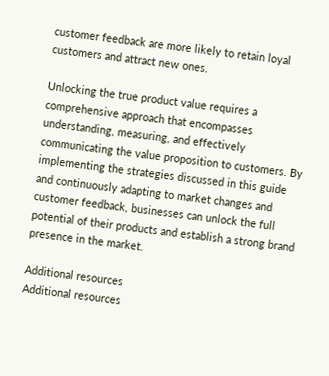customer feedback are more likely to retain loyal customers and attract new ones.

Unlocking the true product value requires a comprehensive approach that encompasses understanding, measuring, and effectively communicating the value proposition to customers. By implementing the strategies discussed in this guide and continuously adapting to market changes and customer feedback, businesses can unlock the full potential of their products and establish a strong brand presence in the market.

Additional resources
Additional resources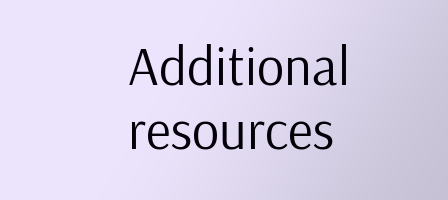Additional resources